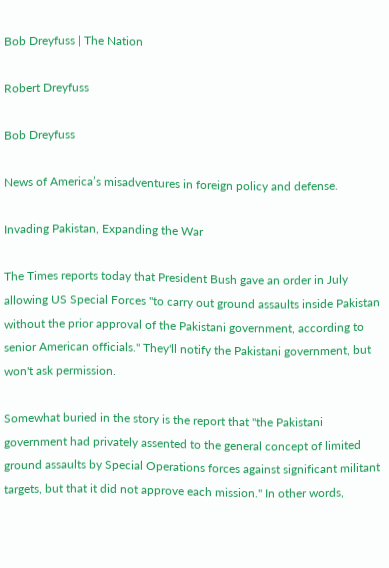Bob Dreyfuss | The Nation

Robert Dreyfuss

Bob Dreyfuss

News of America’s misadventures in foreign policy and defense.

Invading Pakistan, Expanding the War

The Times reports today that President Bush gave an order in July allowing US Special Forces "to carry out ground assaults inside Pakistan without the prior approval of the Pakistani government, according to senior American officials." They'll notify the Pakistani government, but won't ask permission.

Somewhat buried in the story is the report that "the Pakistani government had privately assented to the general concept of limited ground assaults by Special Operations forces against significant militant targets, but that it did not approve each mission." In other words,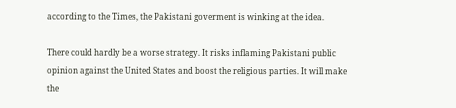according to the Times, the Pakistani goverment is winking at the idea.

There could hardly be a worse strategy. It risks inflaming Pakistani public opinion against the United States and boost the religious parties. It will make the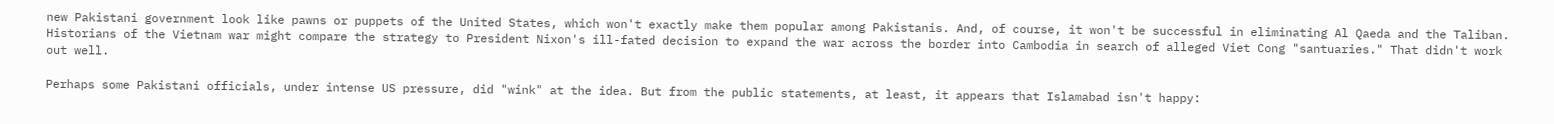new Pakistani government look like pawns or puppets of the United States, which won't exactly make them popular among Pakistanis. And, of course, it won't be successful in eliminating Al Qaeda and the Taliban. Historians of the Vietnam war might compare the strategy to President Nixon's ill-fated decision to expand the war across the border into Cambodia in search of alleged Viet Cong "santuaries." That didn't work out well.

Perhaps some Pakistani officials, under intense US pressure, did "wink" at the idea. But from the public statements, at least, it appears that Islamabad isn't happy: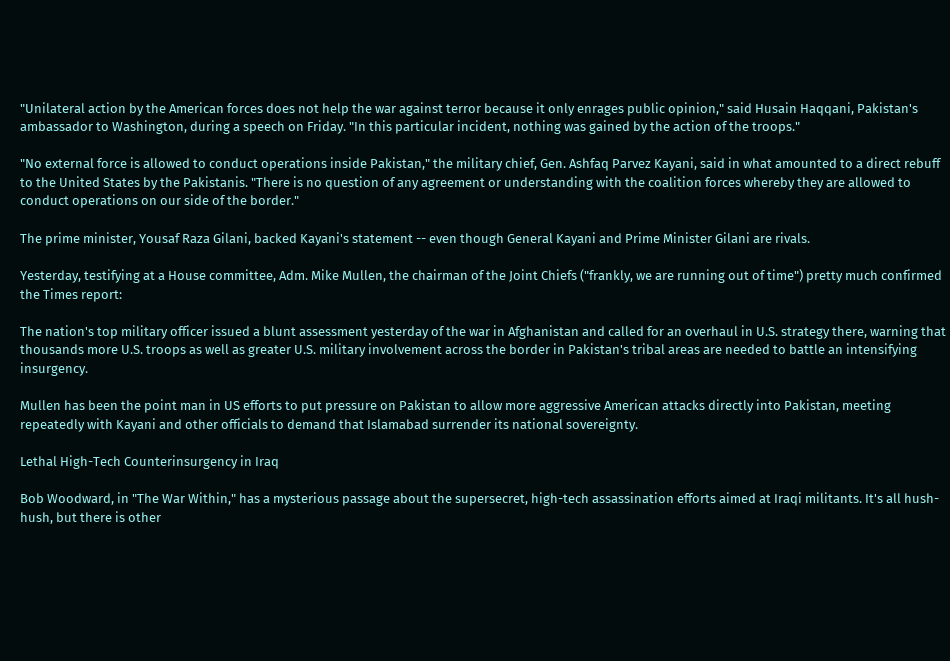"Unilateral action by the American forces does not help the war against terror because it only enrages public opinion," said Husain Haqqani, Pakistan's ambassador to Washington, during a speech on Friday. "In this particular incident, nothing was gained by the action of the troops."

"No external force is allowed to conduct operations inside Pakistan," the military chief, Gen. Ashfaq Parvez Kayani, said in what amounted to a direct rebuff to the United States by the Pakistanis. "There is no question of any agreement or understanding with the coalition forces whereby they are allowed to conduct operations on our side of the border."

The prime minister, Yousaf Raza Gilani, backed Kayani's statement -- even though General Kayani and Prime Minister Gilani are rivals.

Yesterday, testifying at a House committee, Adm. Mike Mullen, the chairman of the Joint Chiefs ("frankly, we are running out of time") pretty much confirmed the Times report:

The nation's top military officer issued a blunt assessment yesterday of the war in Afghanistan and called for an overhaul in U.S. strategy there, warning that thousands more U.S. troops as well as greater U.S. military involvement across the border in Pakistan's tribal areas are needed to battle an intensifying insurgency.

Mullen has been the point man in US efforts to put pressure on Pakistan to allow more aggressive American attacks directly into Pakistan, meeting repeatedly with Kayani and other officials to demand that Islamabad surrender its national sovereignty.

Lethal High-Tech Counterinsurgency in Iraq

Bob Woodward, in "The War Within," has a mysterious passage about the supersecret, high-tech assassination efforts aimed at Iraqi militants. It's all hush-hush, but there is other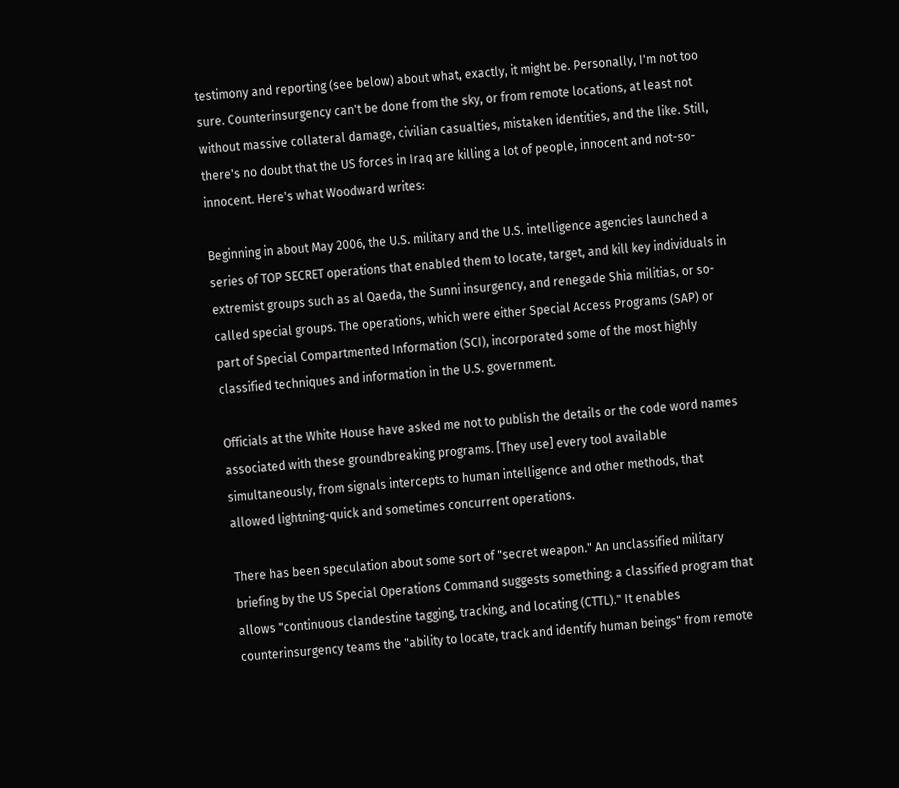testimony and reporting (see below) about what, exactly, it might be. Personally, I'm not too sure. Counterinsurgency can't be done from the sky, or from remote locations, at least not without massive collateral damage, civilian casualties, mistaken identities, and the like. Still, there's no doubt that the US forces in Iraq are killing a lot of people, innocent and not-so-innocent. Here's what Woodward writes:

Beginning in about May 2006, the U.S. military and the U.S. intelligence agencies launched a series of TOP SECRET operations that enabled them to locate, target, and kill key individuals in extremist groups such as al Qaeda, the Sunni insurgency, and renegade Shia militias, or so-called special groups. The operations, which were either Special Access Programs (SAP) or part of Special Compartmented Information (SCI), incorporated some of the most highly classified techniques and information in the U.S. government.

Officials at the White House have asked me not to publish the details or the code word names associated with these groundbreaking programs. [They use] every tool available simultaneously, from signals intercepts to human intelligence and other methods, that allowed lightning-quick and sometimes concurrent operations.

There has been speculation about some sort of "secret weapon." An unclassified military briefing by the US Special Operations Command suggests something: a classified program that allows "continuous clandestine tagging, tracking, and locating (CTTL)." It enables counterinsurgency teams the "ability to locate, track and identify human beings" from remote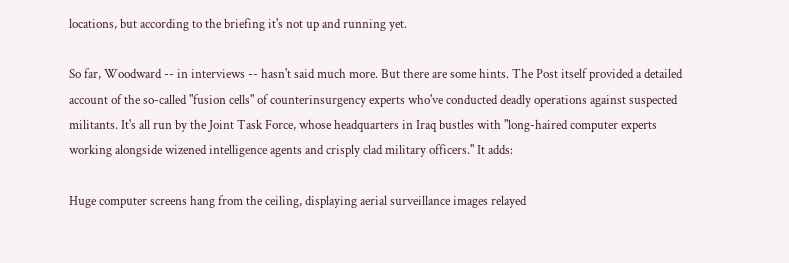locations, but according to the briefing it's not up and running yet.

So far, Woodward -- in interviews -- hasn't said much more. But there are some hints. The Post itself provided a detailed account of the so-called "fusion cells" of counterinsurgency experts who've conducted deadly operations against suspected militants. It's all run by the Joint Task Force, whose headquarters in Iraq bustles with "long-haired computer experts working alongside wizened intelligence agents and crisply clad military officers." It adds:

Huge computer screens hang from the ceiling, displaying aerial surveillance images relayed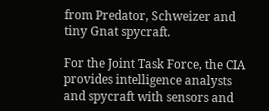from Predator, Schweizer and tiny Gnat spycraft.

For the Joint Task Force, the CIA provides intelligence analysts and spycraft with sensors and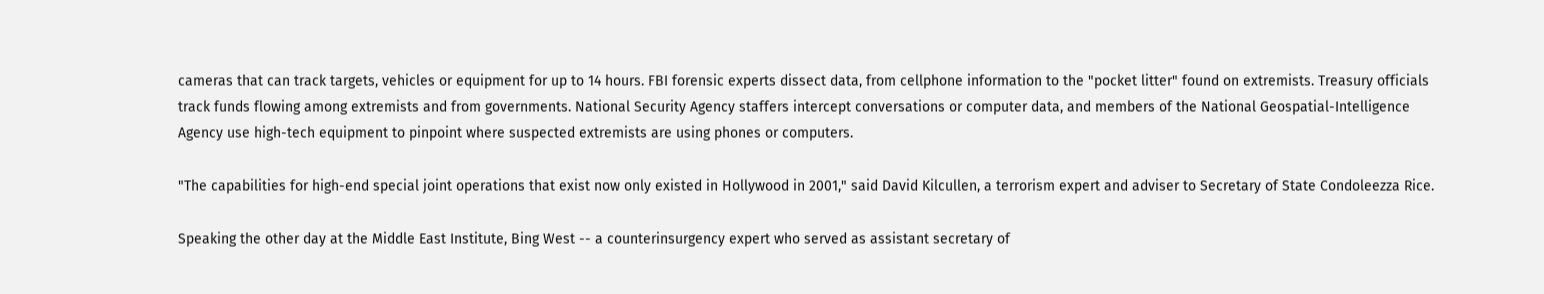cameras that can track targets, vehicles or equipment for up to 14 hours. FBI forensic experts dissect data, from cellphone information to the "pocket litter" found on extremists. Treasury officials track funds flowing among extremists and from governments. National Security Agency staffers intercept conversations or computer data, and members of the National Geospatial-Intelligence Agency use high-tech equipment to pinpoint where suspected extremists are using phones or computers.

"The capabilities for high-end special joint operations that exist now only existed in Hollywood in 2001," said David Kilcullen, a terrorism expert and adviser to Secretary of State Condoleezza Rice.

Speaking the other day at the Middle East Institute, Bing West -- a counterinsurgency expert who served as assistant secretary of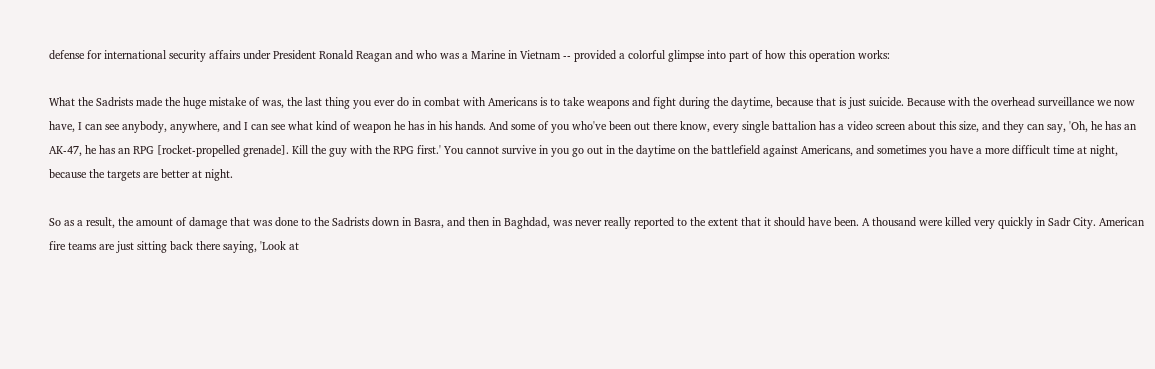defense for international security affairs under President Ronald Reagan and who was a Marine in Vietnam -- provided a colorful glimpse into part of how this operation works:

What the Sadrists made the huge mistake of was, the last thing you ever do in combat with Americans is to take weapons and fight during the daytime, because that is just suicide. Because with the overhead surveillance we now have, I can see anybody, anywhere, and I can see what kind of weapon he has in his hands. And some of you who've been out there know, every single battalion has a video screen about this size, and they can say, 'Oh, he has an AK-47, he has an RPG [rocket-propelled grenade]. Kill the guy with the RPG first.' You cannot survive in you go out in the daytime on the battlefield against Americans, and sometimes you have a more difficult time at night, because the targets are better at night.

So as a result, the amount of damage that was done to the Sadrists down in Basra, and then in Baghdad, was never really reported to the extent that it should have been. A thousand were killed very quickly in Sadr City. American fire teams are just sitting back there saying, 'Look at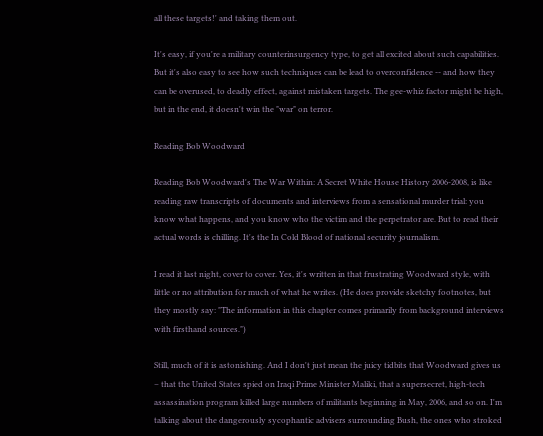all these targets!' and taking them out.

It's easy, if you're a military counterinsurgency type, to get all excited about such capabilities. But it's also easy to see how such techniques can be lead to overconfidence -- and how they can be overused, to deadly effect, against mistaken targets. The gee-whiz factor might be high, but in the end, it doesn't win the "war" on terror.

Reading Bob Woodward

Reading Bob Woodward's The War Within: A Secret White House History 2006-2008, is like reading raw transcripts of documents and interviews from a sensational murder trial: you know what happens, and you know who the victim and the perpetrator are. But to read their actual words is chilling. It's the In Cold Blood of national security journalism.

I read it last night, cover to cover. Yes, it's written in that frustrating Woodward style, with little or no attribution for much of what he writes. (He does provide sketchy footnotes, but they mostly say: "The information in this chapter comes primarily from background interviews with firsthand sources.")

Still, much of it is astonishing. And I don't just mean the juicy tidbits that Woodward gives us – that the United States spied on Iraqi Prime Minister Maliki, that a supersecret, high-tech assassination program killed large numbers of militants beginning in May, 2006, and so on. I'm talking about the dangerously sycophantic advisers surrounding Bush, the ones who stroked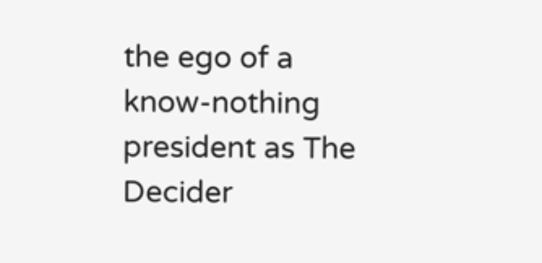the ego of a know-nothing president as The Decider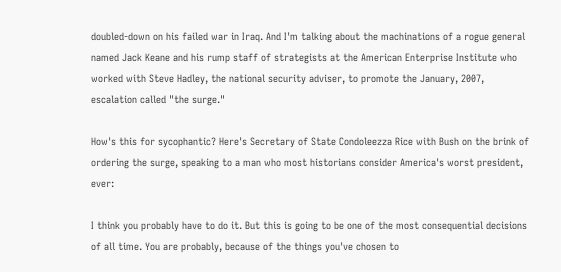doubled-down on his failed war in Iraq. And I'm talking about the machinations of a rogue general named Jack Keane and his rump staff of strategists at the American Enterprise Institute who worked with Steve Hadley, the national security adviser, to promote the January, 2007, escalation called "the surge."

How's this for sycophantic? Here's Secretary of State Condoleezza Rice with Bush on the brink of ordering the surge, speaking to a man who most historians consider America's worst president, ever:

I think you probably have to do it. But this is going to be one of the most consequential decisions of all time. You are probably, because of the things you've chosen to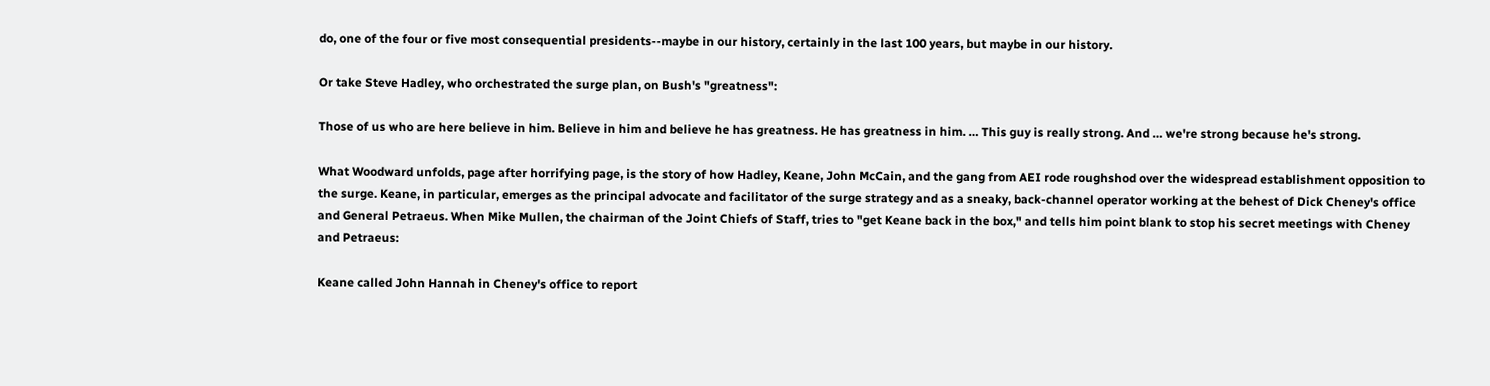do, one of the four or five most consequential presidents--maybe in our history, certainly in the last 100 years, but maybe in our history.

Or take Steve Hadley, who orchestrated the surge plan, on Bush's "greatness":

Those of us who are here believe in him. Believe in him and believe he has greatness. He has greatness in him. … This guy is really strong. And … we're strong because he's strong.

What Woodward unfolds, page after horrifying page, is the story of how Hadley, Keane, John McCain, and the gang from AEI rode roughshod over the widespread establishment opposition to the surge. Keane, in particular, emerges as the principal advocate and facilitator of the surge strategy and as a sneaky, back-channel operator working at the behest of Dick Cheney's office and General Petraeus. When Mike Mullen, the chairman of the Joint Chiefs of Staff, tries to "get Keane back in the box," and tells him point blank to stop his secret meetings with Cheney and Petraeus:

Keane called John Hannah in Cheney's office to report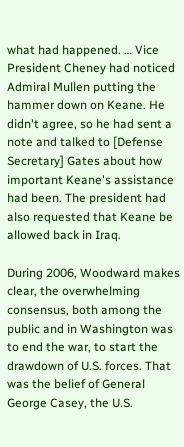what had happened. … Vice President Cheney had noticed Admiral Mullen putting the hammer down on Keane. He didn't agree, so he had sent a note and talked to [Defense Secretary] Gates about how important Keane's assistance had been. The president had also requested that Keane be allowed back in Iraq.

During 2006, Woodward makes clear, the overwhelming consensus, both among the public and in Washington was to end the war, to start the drawdown of U.S. forces. That was the belief of General George Casey, the U.S.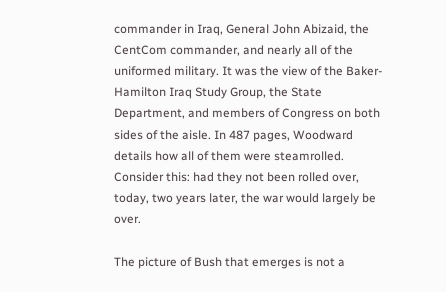commander in Iraq, General John Abizaid, the CentCom commander, and nearly all of the uniformed military. It was the view of the Baker-Hamilton Iraq Study Group, the State Department, and members of Congress on both sides of the aisle. In 487 pages, Woodward details how all of them were steamrolled. Consider this: had they not been rolled over, today, two years later, the war would largely be over.

The picture of Bush that emerges is not a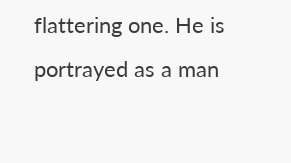flattering one. He is portrayed as a man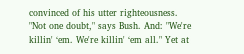convinced of his utter righteousness. "Not one doubt," says Bush. And: "We're killin' ‘em. We're killin' ‘em all." Yet at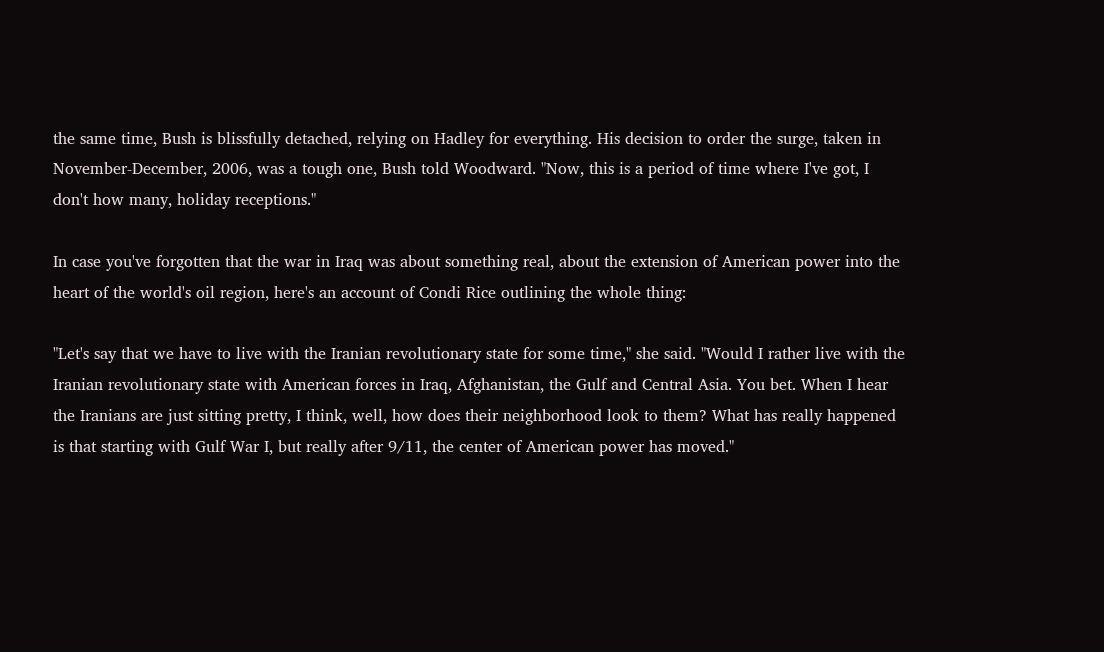the same time, Bush is blissfully detached, relying on Hadley for everything. His decision to order the surge, taken in November-December, 2006, was a tough one, Bush told Woodward. "Now, this is a period of time where I've got, I don't how many, holiday receptions."

In case you've forgotten that the war in Iraq was about something real, about the extension of American power into the heart of the world's oil region, here's an account of Condi Rice outlining the whole thing:

"Let's say that we have to live with the Iranian revolutionary state for some time," she said. "Would I rather live with the Iranian revolutionary state with American forces in Iraq, Afghanistan, the Gulf and Central Asia. You bet. When I hear the Iranians are just sitting pretty, I think, well, how does their neighborhood look to them? What has really happened is that starting with Gulf War I, but really after 9/11, the center of American power has moved."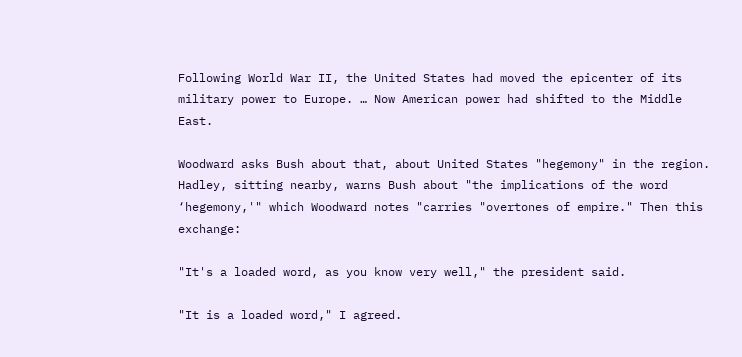Following World War II, the United States had moved the epicenter of its military power to Europe. … Now American power had shifted to the Middle East.

Woodward asks Bush about that, about United States "hegemony" in the region. Hadley, sitting nearby, warns Bush about "the implications of the word ‘hegemony,'" which Woodward notes "carries "overtones of empire." Then this exchange:

"It's a loaded word, as you know very well," the president said.

"It is a loaded word," I agreed.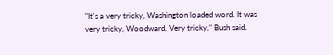"It's a very tricky, Washington loaded word. It was very tricky, Woodward. Very tricky," Bush said.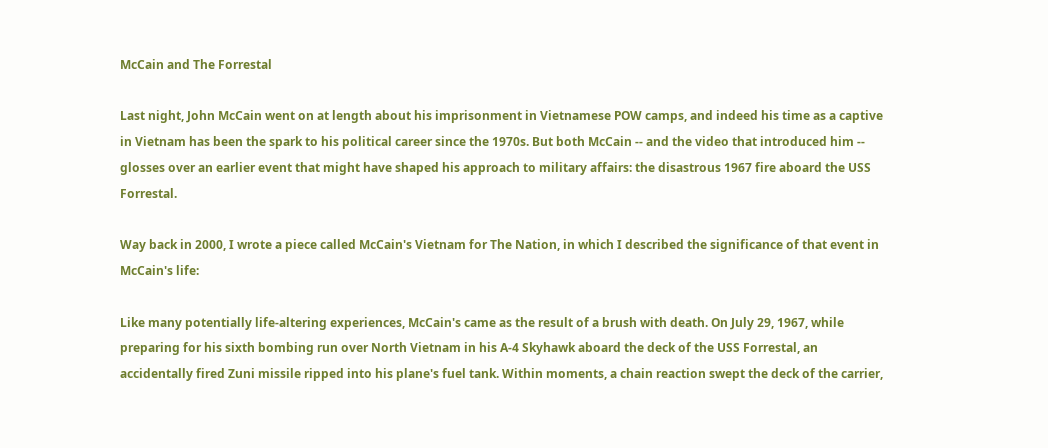McCain and The Forrestal

Last night, John McCain went on at length about his imprisonment in Vietnamese POW camps, and indeed his time as a captive in Vietnam has been the spark to his political career since the 1970s. But both McCain -- and the video that introduced him -- glosses over an earlier event that might have shaped his approach to military affairs: the disastrous 1967 fire aboard the USS Forrestal.

Way back in 2000, I wrote a piece called McCain's Vietnam for The Nation, in which I described the significance of that event in McCain's life:

Like many potentially life-altering experiences, McCain's came as the result of a brush with death. On July 29, 1967, while preparing for his sixth bombing run over North Vietnam in his A-4 Skyhawk aboard the deck of the USS Forrestal, an accidentally fired Zuni missile ripped into his plane's fuel tank. Within moments, a chain reaction swept the deck of the carrier,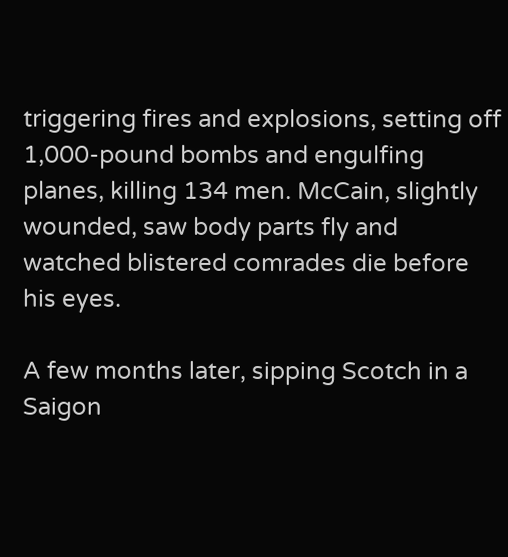triggering fires and explosions, setting off 1,000-pound bombs and engulfing planes, killing 134 men. McCain, slightly wounded, saw body parts fly and watched blistered comrades die before his eyes.

A few months later, sipping Scotch in a Saigon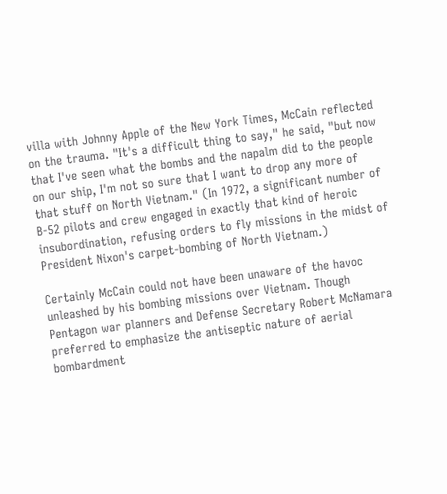villa with Johnny Apple of the New York Times, McCain reflected on the trauma. "It's a difficult thing to say," he said, "but now that I've seen what the bombs and the napalm did to the people on our ship, I'm not so sure that I want to drop any more of that stuff on North Vietnam." (In 1972, a significant number of B-52 pilots and crew engaged in exactly that kind of heroic insubordination, refusing orders to fly missions in the midst of President Nixon's carpet-bombing of North Vietnam.)

Certainly McCain could not have been unaware of the havoc unleashed by his bombing missions over Vietnam. Though Pentagon war planners and Defense Secretary Robert McNamara preferred to emphasize the antiseptic nature of aerial bombardment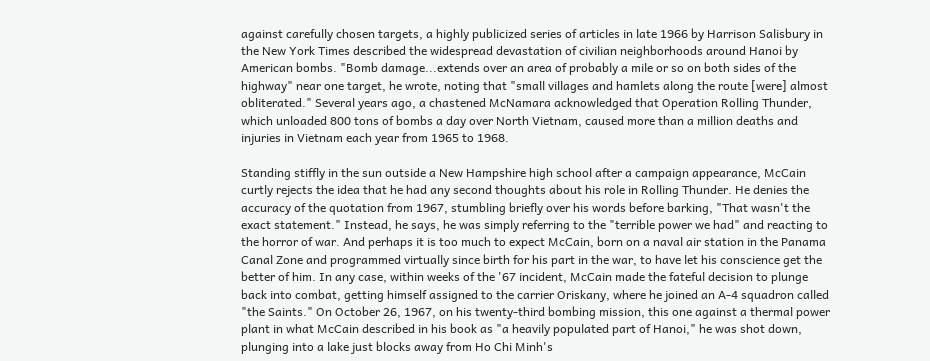against carefully chosen targets, a highly publicized series of articles in late 1966 by Harrison Salisbury in the New York Times described the widespread devastation of civilian neighborhoods around Hanoi by American bombs. "Bomb damage...extends over an area of probably a mile or so on both sides of the highway" near one target, he wrote, noting that "small villages and hamlets along the route [were] almost obliterated." Several years ago, a chastened McNamara acknowledged that Operation Rolling Thunder, which unloaded 800 tons of bombs a day over North Vietnam, caused more than a million deaths and injuries in Vietnam each year from 1965 to 1968.

Standing stiffly in the sun outside a New Hampshire high school after a campaign appearance, McCain curtly rejects the idea that he had any second thoughts about his role in Rolling Thunder. He denies the accuracy of the quotation from 1967, stumbling briefly over his words before barking, "That wasn't the exact statement." Instead, he says, he was simply referring to the "terrible power we had" and reacting to the horror of war. And perhaps it is too much to expect McCain, born on a naval air station in the Panama Canal Zone and programmed virtually since birth for his part in the war, to have let his conscience get the better of him. In any case, within weeks of the '67 incident, McCain made the fateful decision to plunge back into combat, getting himself assigned to the carrier Oriskany, where he joined an A-4 squadron called "the Saints." On October 26, 1967, on his twenty-third bombing mission, this one against a thermal power plant in what McCain described in his book as "a heavily populated part of Hanoi," he was shot down, plunging into a lake just blocks away from Ho Chi Minh's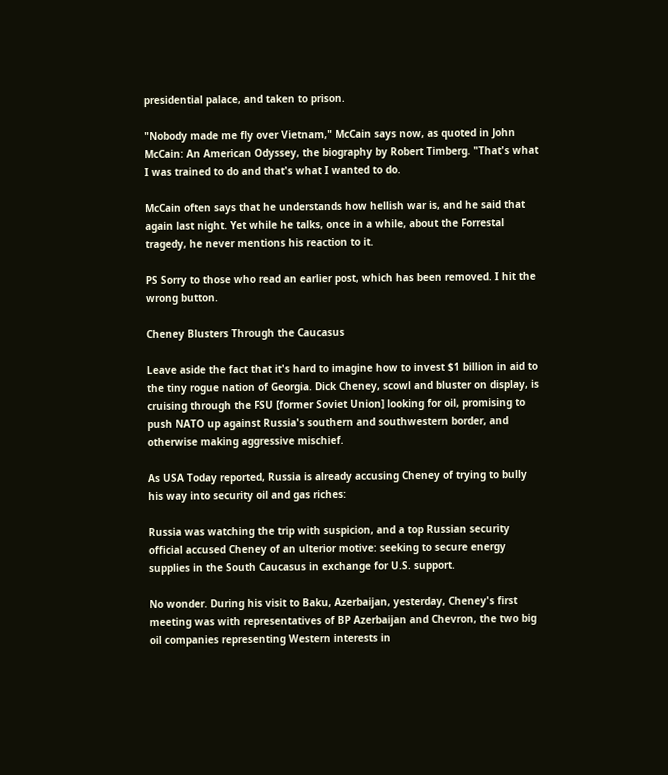presidential palace, and taken to prison.

"Nobody made me fly over Vietnam," McCain says now, as quoted in John McCain: An American Odyssey, the biography by Robert Timberg. "That's what I was trained to do and that's what I wanted to do.

McCain often says that he understands how hellish war is, and he said that again last night. Yet while he talks, once in a while, about the Forrestal tragedy, he never mentions his reaction to it.

PS Sorry to those who read an earlier post, which has been removed. I hit the wrong button.

Cheney Blusters Through the Caucasus

Leave aside the fact that it's hard to imagine how to invest $1 billion in aid to the tiny rogue nation of Georgia. Dick Cheney, scowl and bluster on display, is cruising through the FSU [former Soviet Union] looking for oil, promising to push NATO up against Russia's southern and southwestern border, and otherwise making aggressive mischief.

As USA Today reported, Russia is already accusing Cheney of trying to bully his way into security oil and gas riches:

Russia was watching the trip with suspicion, and a top Russian security official accused Cheney of an ulterior motive: seeking to secure energy supplies in the South Caucasus in exchange for U.S. support.

No wonder. During his visit to Baku, Azerbaijan, yesterday, Cheney's first meeting was with representatives of BP Azerbaijan and Chevron, the two big oil companies representing Western interests in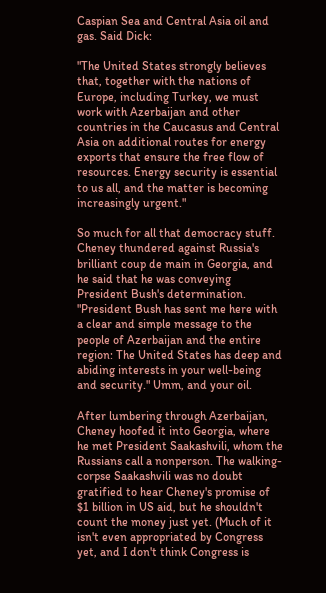Caspian Sea and Central Asia oil and gas. Said Dick:

"The United States strongly believes that, together with the nations of Europe, including Turkey, we must work with Azerbaijan and other countries in the Caucasus and Central Asia on additional routes for energy exports that ensure the free flow of resources. Energy security is essential to us all, and the matter is becoming increasingly urgent."

So much for all that democracy stuff. Cheney thundered against Russia's brilliant coup de main in Georgia, and he said that he was conveying President Bush's determination. "President Bush has sent me here with a clear and simple message to the people of Azerbaijan and the entire region: The United States has deep and abiding interests in your well-being and security." Umm, and your oil.

After lumbering through Azerbaijan, Cheney hoofed it into Georgia, where he met President Saakashvili, whom the Russians call a nonperson. The walking-corpse Saakashvili was no doubt gratified to hear Cheney's promise of $1 billion in US aid, but he shouldn't count the money just yet. (Much of it isn't even appropriated by Congress yet, and I don't think Congress is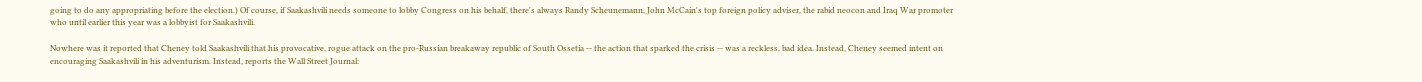going to do any appropriating before the election.) Of course, if Saakashvili needs someone to lobby Congress on his behalf, there's always Randy Scheunemann, John McCain's top foreign policy adviser, the rabid neocon and Iraq War promoter who until earlier this year was a lobbyist for Saakashvili.

Nowhere was it reported that Cheney told Saakashvili that his provocative, rogue attack on the pro-Russian breakaway republic of South Ossetia -- the action that sparked the crisis -- was a reckless, bad idea. Instead, Cheney seemed intent on encouraging Saakashvili in his adventurism. Instead, reports the Wall Street Journal: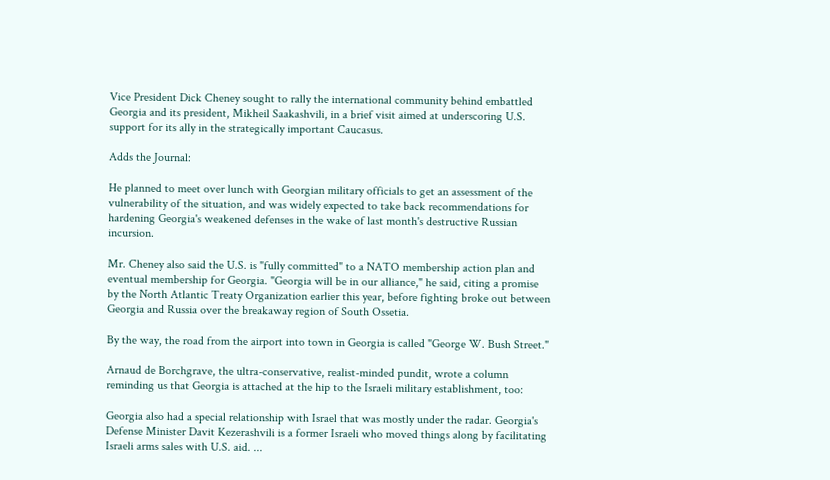Vice President Dick Cheney sought to rally the international community behind embattled Georgia and its president, Mikheil Saakashvili, in a brief visit aimed at underscoring U.S. support for its ally in the strategically important Caucasus.

Adds the Journal:

He planned to meet over lunch with Georgian military officials to get an assessment of the vulnerability of the situation, and was widely expected to take back recommendations for hardening Georgia's weakened defenses in the wake of last month's destructive Russian incursion.

Mr. Cheney also said the U.S. is "fully committed" to a NATO membership action plan and eventual membership for Georgia. "Georgia will be in our alliance," he said, citing a promise by the North Atlantic Treaty Organization earlier this year, before fighting broke out between Georgia and Russia over the breakaway region of South Ossetia.

By the way, the road from the airport into town in Georgia is called "George W. Bush Street."

Arnaud de Borchgrave, the ultra-conservative, realist-minded pundit, wrote a column reminding us that Georgia is attached at the hip to the Israeli military establishment, too:

Georgia also had a special relationship with Israel that was mostly under the radar. Georgia's Defense Minister Davit Kezerashvili is a former Israeli who moved things along by facilitating Israeli arms sales with U.S. aid. ...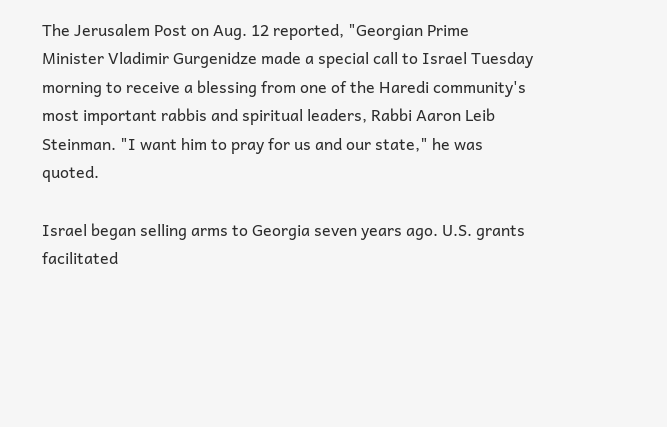The Jerusalem Post on Aug. 12 reported, "Georgian Prime Minister Vladimir Gurgenidze made a special call to Israel Tuesday morning to receive a blessing from one of the Haredi community's most important rabbis and spiritual leaders, Rabbi Aaron Leib Steinman. "I want him to pray for us and our state," he was quoted.

Israel began selling arms to Georgia seven years ago. U.S. grants facilitated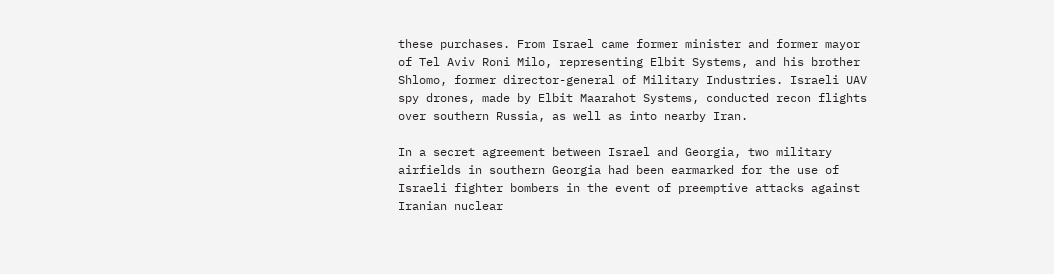these purchases. From Israel came former minister and former mayor of Tel Aviv Roni Milo, representing Elbit Systems, and his brother Shlomo, former director-general of Military Industries. Israeli UAV spy drones, made by Elbit Maarahot Systems, conducted recon flights over southern Russia, as well as into nearby Iran.

In a secret agreement between Israel and Georgia, two military airfields in southern Georgia had been earmarked for the use of Israeli fighter bombers in the event of preemptive attacks against Iranian nuclear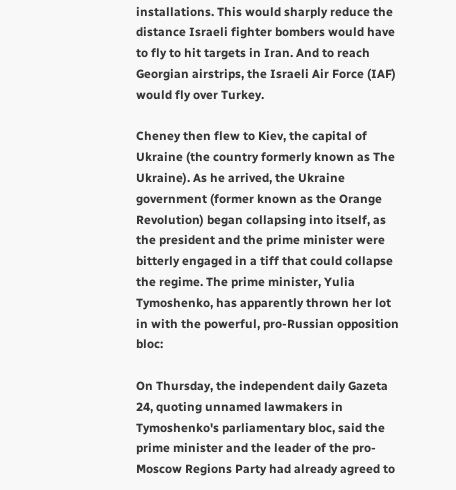installations. This would sharply reduce the distance Israeli fighter bombers would have to fly to hit targets in Iran. And to reach Georgian airstrips, the Israeli Air Force (IAF) would fly over Turkey.

Cheney then flew to Kiev, the capital of Ukraine (the country formerly known as The Ukraine). As he arrived, the Ukraine government (former known as the Orange Revolution) began collapsing into itself, as the president and the prime minister were bitterly engaged in a tiff that could collapse the regime. The prime minister, Yulia Tymoshenko, has apparently thrown her lot in with the powerful, pro-Russian opposition bloc:

On Thursday, the independent daily Gazeta 24, quoting unnamed lawmakers in Tymoshenko's parliamentary bloc, said the prime minister and the leader of the pro-Moscow Regions Party had already agreed to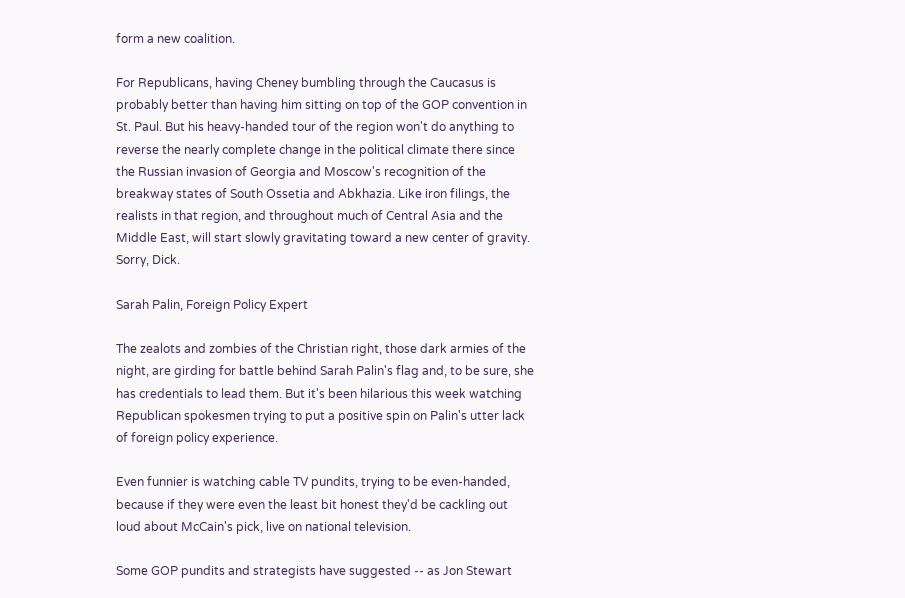form a new coalition.

For Republicans, having Cheney bumbling through the Caucasus is probably better than having him sitting on top of the GOP convention in St. Paul. But his heavy-handed tour of the region won't do anything to reverse the nearly complete change in the political climate there since the Russian invasion of Georgia and Moscow's recognition of the breakway states of South Ossetia and Abkhazia. Like iron filings, the realists in that region, and throughout much of Central Asia and the Middle East, will start slowly gravitating toward a new center of gravity. Sorry, Dick.

Sarah Palin, Foreign Policy Expert

The zealots and zombies of the Christian right, those dark armies of the night, are girding for battle behind Sarah Palin's flag and, to be sure, she has credentials to lead them. But it's been hilarious this week watching Republican spokesmen trying to put a positive spin on Palin's utter lack of foreign policy experience.

Even funnier is watching cable TV pundits, trying to be even-handed, because if they were even the least bit honest they'd be cackling out loud about McCain's pick, live on national television.

Some GOP pundits and strategists have suggested -- as Jon Stewart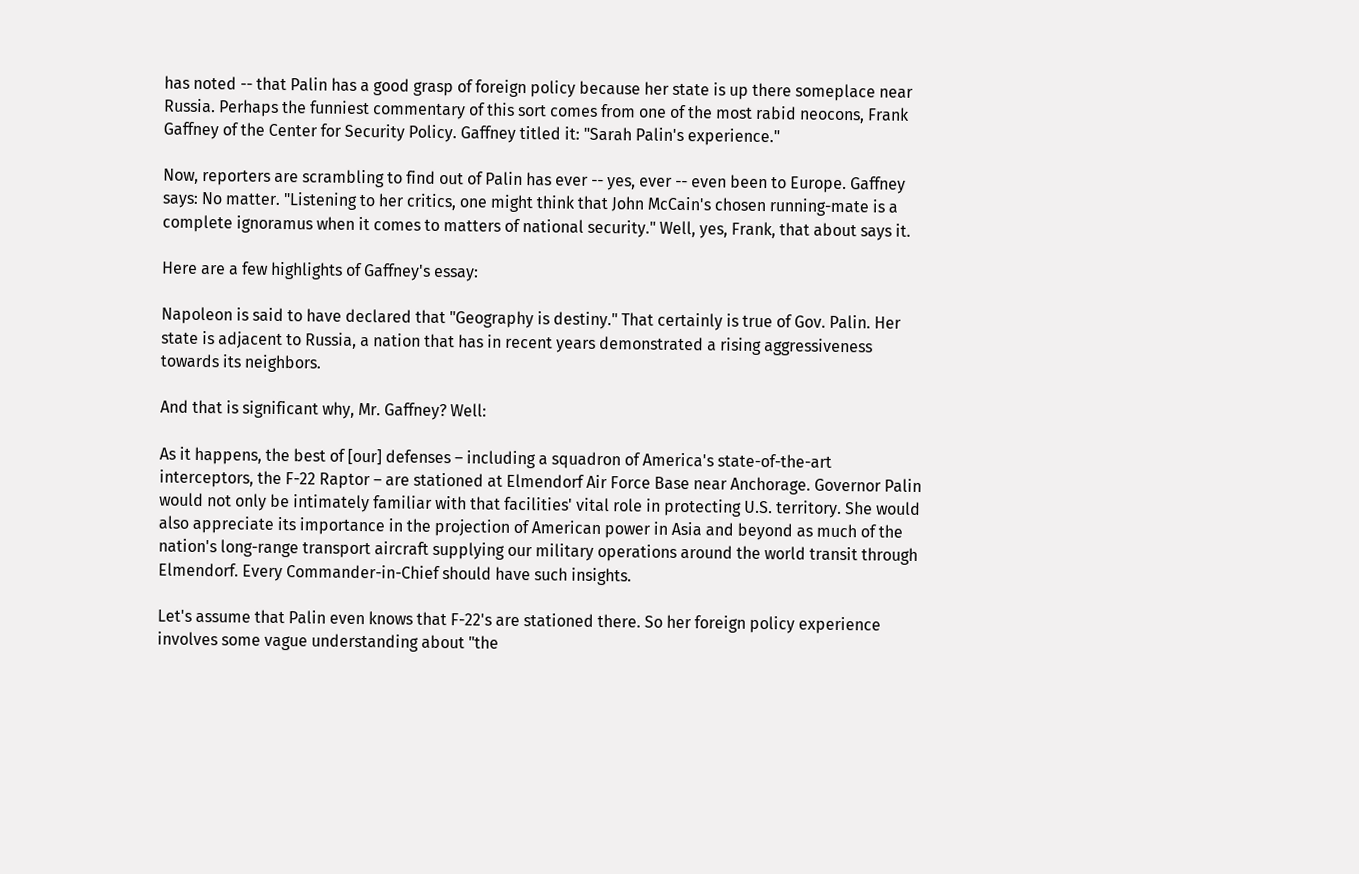has noted -- that Palin has a good grasp of foreign policy because her state is up there someplace near Russia. Perhaps the funniest commentary of this sort comes from one of the most rabid neocons, Frank Gaffney of the Center for Security Policy. Gaffney titled it: "Sarah Palin's experience."

Now, reporters are scrambling to find out of Palin has ever -- yes, ever -- even been to Europe. Gaffney says: No matter. "Listening to her critics, one might think that John McCain's chosen running-mate is a complete ignoramus when it comes to matters of national security." Well, yes, Frank, that about says it.

Here are a few highlights of Gaffney's essay:

Napoleon is said to have declared that "Geography is destiny." That certainly is true of Gov. Palin. Her state is adjacent to Russia, a nation that has in recent years demonstrated a rising aggressiveness towards its neighbors.

And that is significant why, Mr. Gaffney? Well:

As it happens, the best of [our] defenses – including a squadron of America's state-of-the-art interceptors, the F-22 Raptor – are stationed at Elmendorf Air Force Base near Anchorage. Governor Palin would not only be intimately familiar with that facilities' vital role in protecting U.S. territory. She would also appreciate its importance in the projection of American power in Asia and beyond as much of the nation's long-range transport aircraft supplying our military operations around the world transit through Elmendorf. Every Commander-in-Chief should have such insights.

Let's assume that Palin even knows that F-22's are stationed there. So her foreign policy experience involves some vague understanding about "the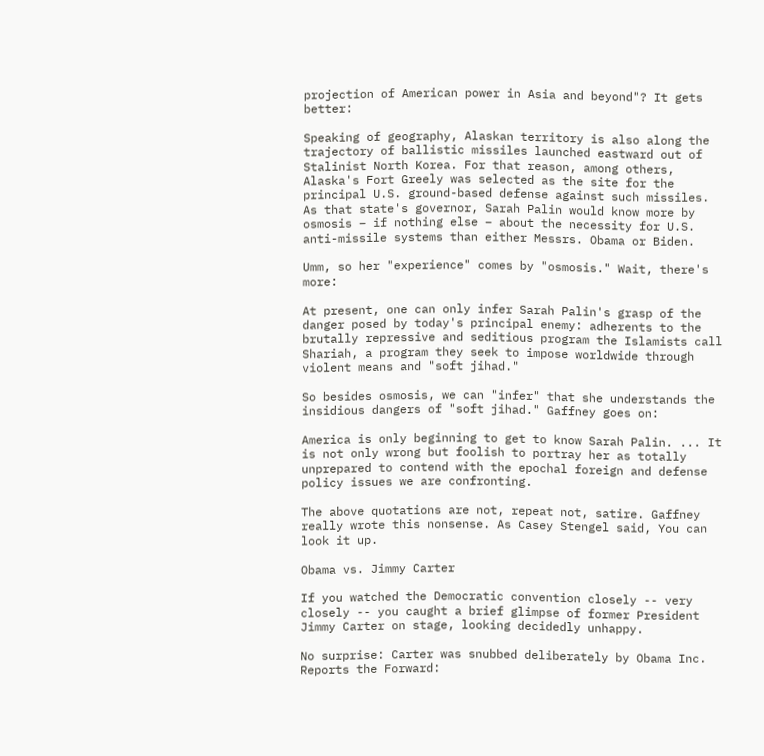projection of American power in Asia and beyond"? It gets better:

Speaking of geography, Alaskan territory is also along the trajectory of ballistic missiles launched eastward out of Stalinist North Korea. For that reason, among others, Alaska's Fort Greely was selected as the site for the principal U.S. ground-based defense against such missiles. As that state's governor, Sarah Palin would know more by osmosis – if nothing else – about the necessity for U.S. anti-missile systems than either Messrs. Obama or Biden.

Umm, so her "experience" comes by "osmosis." Wait, there's more:

At present, one can only infer Sarah Palin's grasp of the danger posed by today's principal enemy: adherents to the brutally repressive and seditious program the Islamists call Shariah, a program they seek to impose worldwide through violent means and "soft jihad."

So besides osmosis, we can "infer" that she understands the insidious dangers of "soft jihad." Gaffney goes on:

America is only beginning to get to know Sarah Palin. ... It is not only wrong but foolish to portray her as totally unprepared to contend with the epochal foreign and defense policy issues we are confronting.

The above quotations are not, repeat not, satire. Gaffney really wrote this nonsense. As Casey Stengel said, You can look it up.

Obama vs. Jimmy Carter

If you watched the Democratic convention closely -- very closely -- you caught a brief glimpse of former President Jimmy Carter on stage, looking decidedly unhappy.

No surprise: Carter was snubbed deliberately by Obama Inc. Reports the Forward: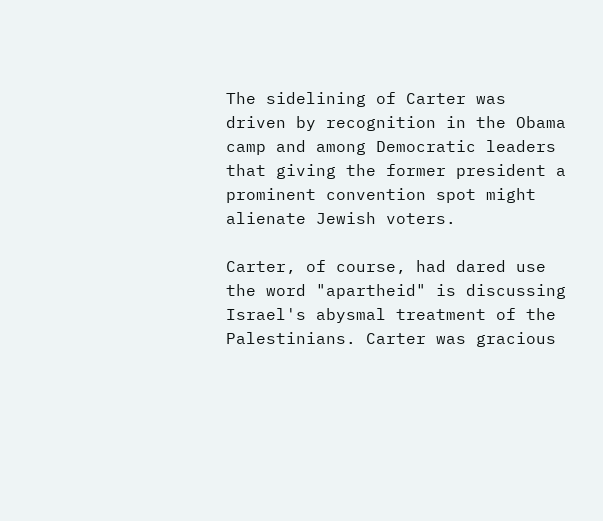The sidelining of Carter was driven by recognition in the Obama camp and among Democratic leaders that giving the former president a prominent convention spot might alienate Jewish voters.

Carter, of course, had dared use the word "apartheid" is discussing Israel's abysmal treatment of the Palestinians. Carter was gracious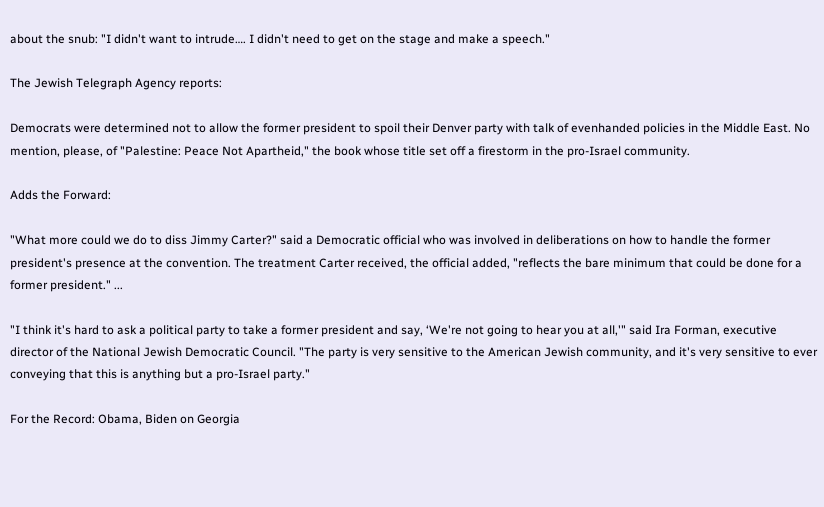about the snub: "I didn't want to intrude…. I didn't need to get on the stage and make a speech."

The Jewish Telegraph Agency reports:

Democrats were determined not to allow the former president to spoil their Denver party with talk of evenhanded policies in the Middle East. No mention, please, of "Palestine: Peace Not Apartheid," the book whose title set off a firestorm in the pro-Israel community.

Adds the Forward:

"What more could we do to diss Jimmy Carter?" said a Democratic official who was involved in deliberations on how to handle the former president's presence at the convention. The treatment Carter received, the official added, "reflects the bare minimum that could be done for a former president." ...

"I think it's hard to ask a political party to take a former president and say, ‘We're not going to hear you at all,'" said Ira Forman, executive director of the National Jewish Democratic Council. "The party is very sensitive to the American Jewish community, and it's very sensitive to ever conveying that this is anything but a pro-Israel party."

For the Record: Obama, Biden on Georgia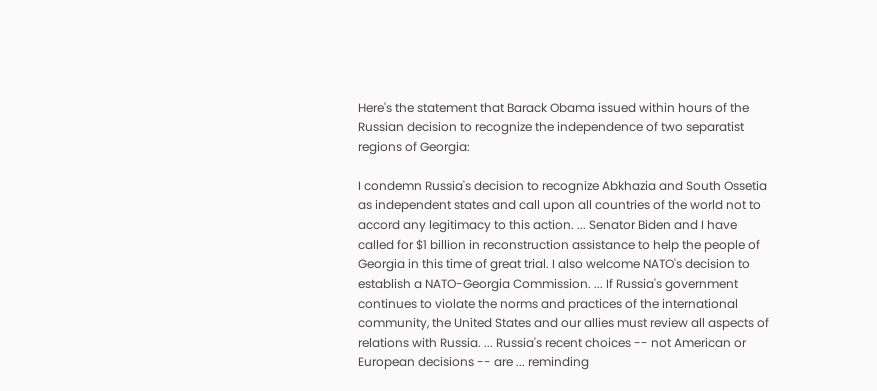Here's the statement that Barack Obama issued within hours of the Russian decision to recognize the independence of two separatist regions of Georgia:

I condemn Russia's decision to recognize Abkhazia and South Ossetia as independent states and call upon all countries of the world not to accord any legitimacy to this action. ... Senator Biden and I have called for $1 billion in reconstruction assistance to help the people of Georgia in this time of great trial. I also welcome NATO's decision to establish a NATO-Georgia Commission. ... If Russia's government continues to violate the norms and practices of the international community, the United States and our allies must review all aspects of relations with Russia. ... Russia's recent choices -- not American or European decisions -- are ... reminding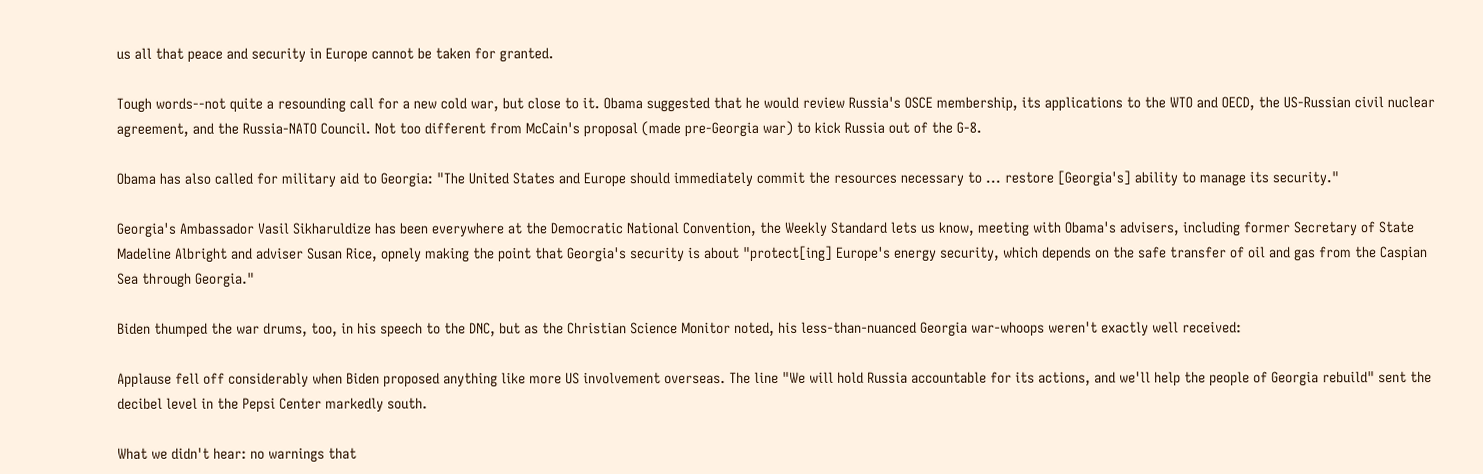us all that peace and security in Europe cannot be taken for granted.

Tough words--not quite a resounding call for a new cold war, but close to it. Obama suggested that he would review Russia's OSCE membership, its applications to the WTO and OECD, the US-Russian civil nuclear agreement, and the Russia-NATO Council. Not too different from McCain's proposal (made pre-Georgia war) to kick Russia out of the G-8.

Obama has also called for military aid to Georgia: "The United States and Europe should immediately commit the resources necessary to ... restore [Georgia's] ability to manage its security."

Georgia's Ambassador Vasil Sikharuldize has been everywhere at the Democratic National Convention, the Weekly Standard lets us know, meeting with Obama's advisers, including former Secretary of State Madeline Albright and adviser Susan Rice, opnely making the point that Georgia's security is about "protect[ing] Europe's energy security, which depends on the safe transfer of oil and gas from the Caspian Sea through Georgia."

Biden thumped the war drums, too, in his speech to the DNC, but as the Christian Science Monitor noted, his less-than-nuanced Georgia war-whoops weren't exactly well received:

Applause fell off considerably when Biden proposed anything like more US involvement overseas. The line "We will hold Russia accountable for its actions, and we'll help the people of Georgia rebuild" sent the decibel level in the Pepsi Center markedly south.

What we didn't hear: no warnings that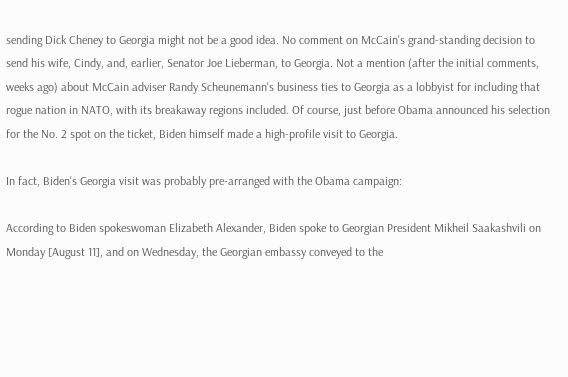sending Dick Cheney to Georgia might not be a good idea. No comment on McCain's grand-standing decision to send his wife, Cindy, and, earlier, Senator Joe Lieberman, to Georgia. Not a mention (after the initial comments, weeks ago) about McCain adviser Randy Scheunemann's business ties to Georgia as a lobbyist for including that rogue nation in NATO, with its breakaway regions included. Of course, just before Obama announced his selection for the No. 2 spot on the ticket, Biden himself made a high-profile visit to Georgia.

In fact, Biden's Georgia visit was probably pre-arranged with the Obama campaign:

According to Biden spokeswoman Elizabeth Alexander, Biden spoke to Georgian President Mikheil Saakashvili on Monday [August 11], and on Wednesday, the Georgian embassy conveyed to the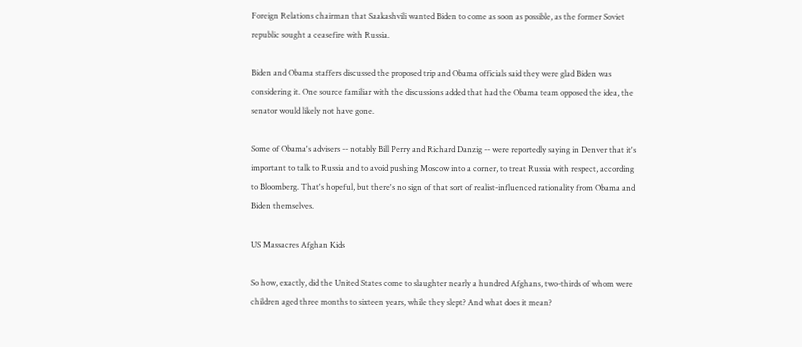Foreign Relations chairman that Saakashvili wanted Biden to come as soon as possible, as the former Soviet republic sought a ceasefire with Russia.

Biden and Obama staffers discussed the proposed trip and Obama officials said they were glad Biden was considering it. One source familiar with the discussions added that had the Obama team opposed the idea, the senator would likely not have gone.

Some of Obama's advisers -- notably Bill Perry and Richard Danzig -- were reportedly saying in Denver that it's important to talk to Russia and to avoid pushing Moscow into a corner, to treat Russia with respect, according to Bloomberg. That's hopeful, but there's no sign of that sort of realist-influenced rationality from Obama and Biden themselves.

US Massacres Afghan Kids

So how, exactly, did the United States come to slaughter nearly a hundred Afghans, two-thirds of whom were children aged three months to sixteen years, while they slept? And what does it mean?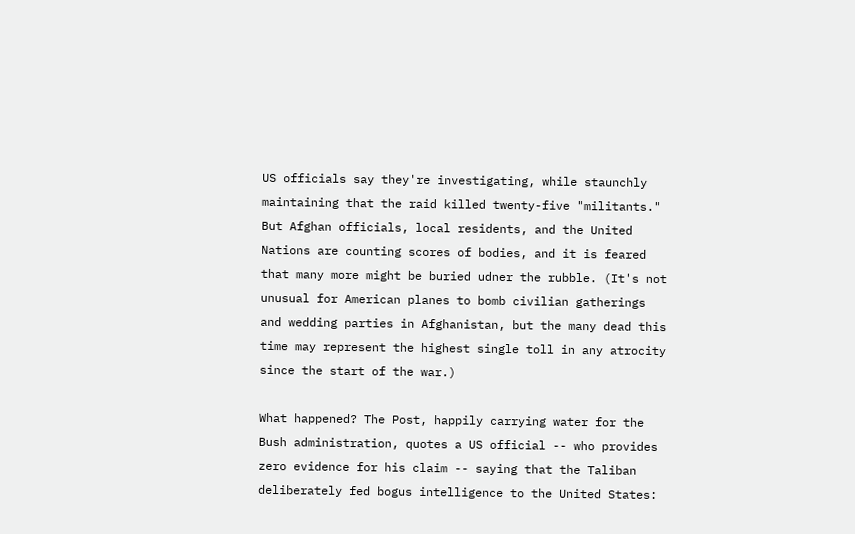US officials say they're investigating, while staunchly maintaining that the raid killed twenty-five "militants." But Afghan officials, local residents, and the United Nations are counting scores of bodies, and it is feared that many more might be buried udner the rubble. (It's not unusual for American planes to bomb civilian gatherings and wedding parties in Afghanistan, but the many dead this time may represent the highest single toll in any atrocity since the start of the war.)

What happened? The Post, happily carrying water for the Bush administration, quotes a US official -- who provides zero evidence for his claim -- saying that the Taliban deliberately fed bogus intelligence to the United States: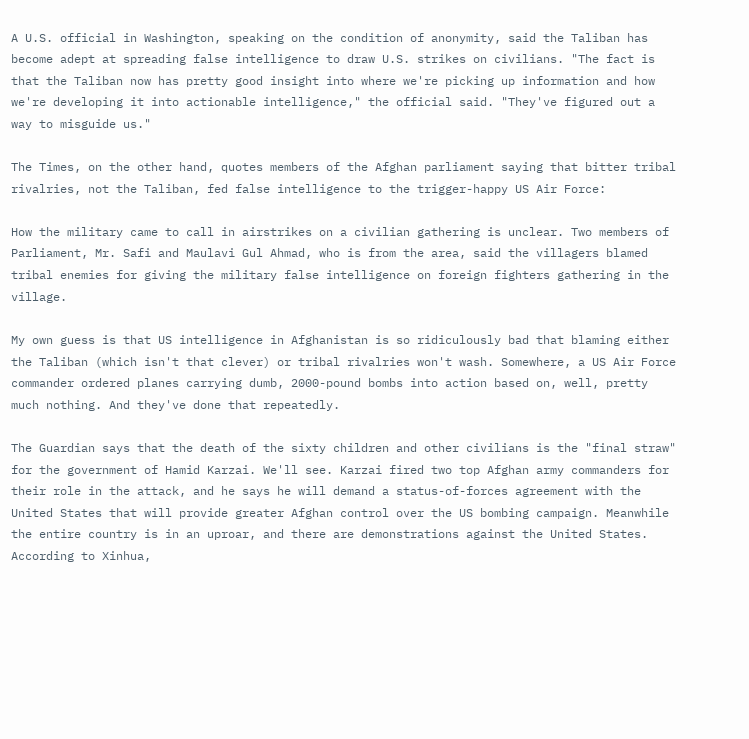A U.S. official in Washington, speaking on the condition of anonymity, said the Taliban has become adept at spreading false intelligence to draw U.S. strikes on civilians. "The fact is that the Taliban now has pretty good insight into where we're picking up information and how we're developing it into actionable intelligence," the official said. "They've figured out a way to misguide us."

The Times, on the other hand, quotes members of the Afghan parliament saying that bitter tribal rivalries, not the Taliban, fed false intelligence to the trigger-happy US Air Force:

How the military came to call in airstrikes on a civilian gathering is unclear. Two members of Parliament, Mr. Safi and Maulavi Gul Ahmad, who is from the area, said the villagers blamed tribal enemies for giving the military false intelligence on foreign fighters gathering in the village.

My own guess is that US intelligence in Afghanistan is so ridiculously bad that blaming either the Taliban (which isn't that clever) or tribal rivalries won't wash. Somewhere, a US Air Force commander ordered planes carrying dumb, 2000-pound bombs into action based on, well, pretty much nothing. And they've done that repeatedly.

The Guardian says that the death of the sixty children and other civilians is the "final straw" for the government of Hamid Karzai. We'll see. Karzai fired two top Afghan army commanders for their role in the attack, and he says he will demand a status-of-forces agreement with the United States that will provide greater Afghan control over the US bombing campaign. Meanwhile the entire country is in an uproar, and there are demonstrations against the United States. According to Xinhua,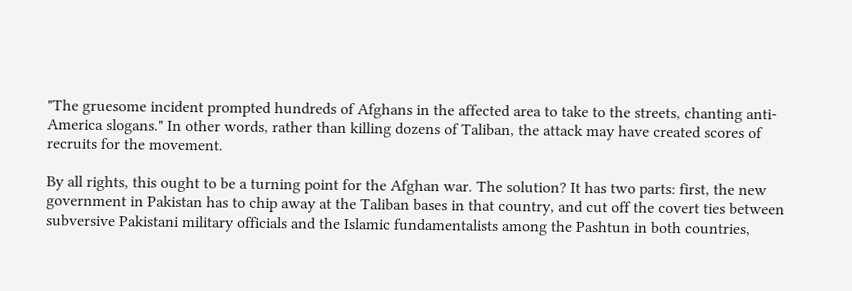"The gruesome incident prompted hundreds of Afghans in the affected area to take to the streets, chanting anti-America slogans." In other words, rather than killing dozens of Taliban, the attack may have created scores of recruits for the movement.

By all rights, this ought to be a turning point for the Afghan war. The solution? It has two parts: first, the new government in Pakistan has to chip away at the Taliban bases in that country, and cut off the covert ties between subversive Pakistani military officials and the Islamic fundamentalists among the Pashtun in both countries,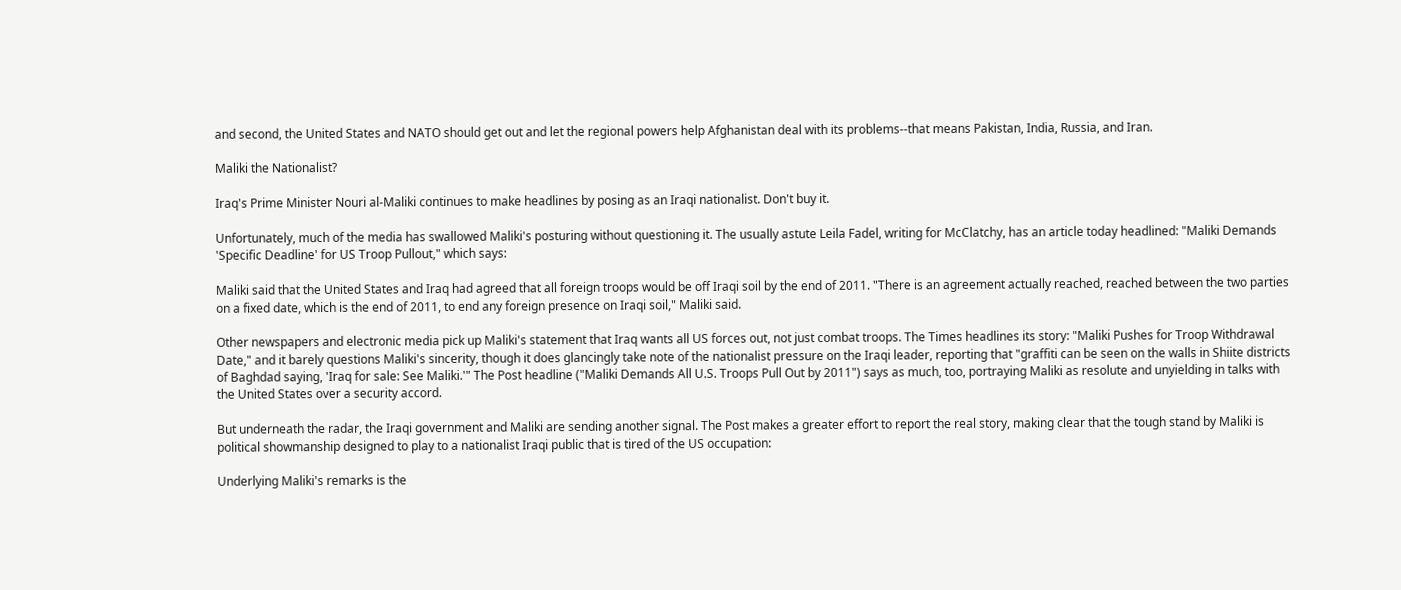and second, the United States and NATO should get out and let the regional powers help Afghanistan deal with its problems--that means Pakistan, India, Russia, and Iran.

Maliki the Nationalist?

Iraq's Prime Minister Nouri al-Maliki continues to make headlines by posing as an Iraqi nationalist. Don't buy it.

Unfortunately, much of the media has swallowed Maliki's posturing without questioning it. The usually astute Leila Fadel, writing for McClatchy, has an article today headlined: "Maliki Demands 'Specific Deadline' for US Troop Pullout," which says:

Maliki said that the United States and Iraq had agreed that all foreign troops would be off Iraqi soil by the end of 2011. "There is an agreement actually reached, reached between the two parties on a fixed date, which is the end of 2011, to end any foreign presence on Iraqi soil," Maliki said.

Other newspapers and electronic media pick up Maliki's statement that Iraq wants all US forces out, not just combat troops. The Times headlines its story: "Maliki Pushes for Troop Withdrawal Date," and it barely questions Maliki's sincerity, though it does glancingly take note of the nationalist pressure on the Iraqi leader, reporting that "graffiti can be seen on the walls in Shiite districts of Baghdad saying, 'Iraq for sale: See Maliki.'" The Post headline ("Maliki Demands All U.S. Troops Pull Out by 2011") says as much, too, portraying Maliki as resolute and unyielding in talks with the United States over a security accord.

But underneath the radar, the Iraqi government and Maliki are sending another signal. The Post makes a greater effort to report the real story, making clear that the tough stand by Maliki is political showmanship designed to play to a nationalist Iraqi public that is tired of the US occupation:

Underlying Maliki's remarks is the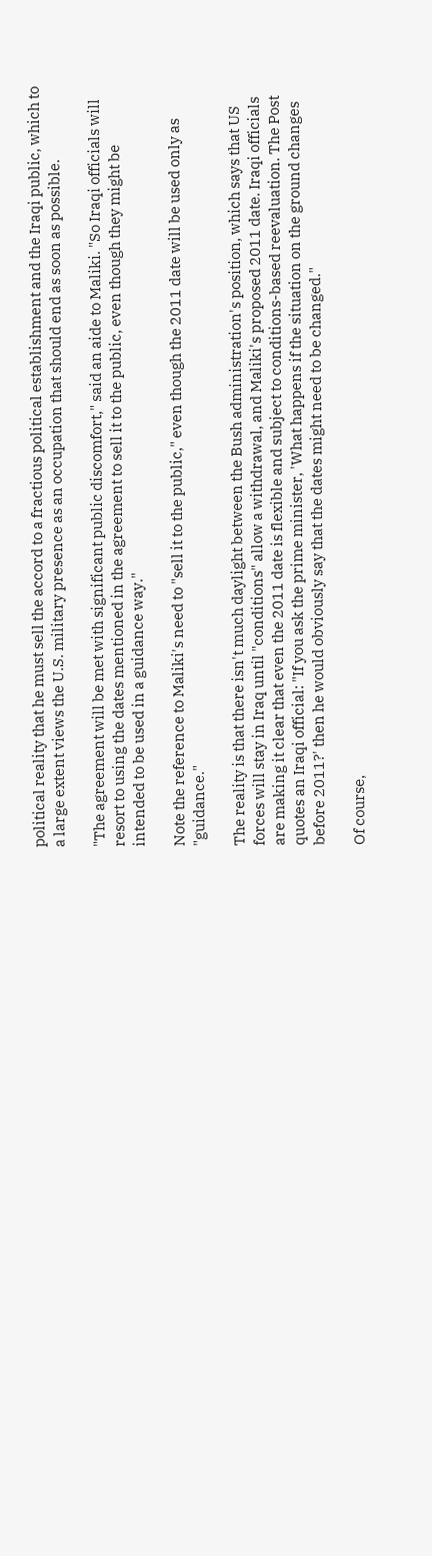political reality that he must sell the accord to a fractious political establishment and the Iraqi public, which to a large extent views the U.S. military presence as an occupation that should end as soon as possible.

"The agreement will be met with significant public discomfort," said an aide to Maliki. "So Iraqi officials will resort to using the dates mentioned in the agreement to sell it to the public, even though they might be intended to be used in a guidance way."

Note the reference to Maliki's need to "sell it to the public," even though the 2011 date will be used only as "guidance."

The reality is that there isn't much daylight between the Bush administration's position, which says that US forces will stay in Iraq until "conditions" allow a withdrawal, and Maliki's proposed 2011 date. Iraqi officials are making it clear that even the 2011 date is flexible and subject to conditions-based reevaluation. The Post quotes an Iraqi official: "If you ask the prime minister, 'What happens if the situation on the ground changes before 2011?' then he would obviously say that the dates might need to be changed."

Of course,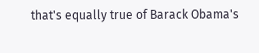that's equally true of Barack Obama's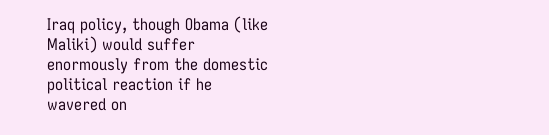Iraq policy, though Obama (like Maliki) would suffer enormously from the domestic political reaction if he wavered on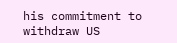his commitment to withdraw US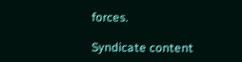forces.

Syndicate content